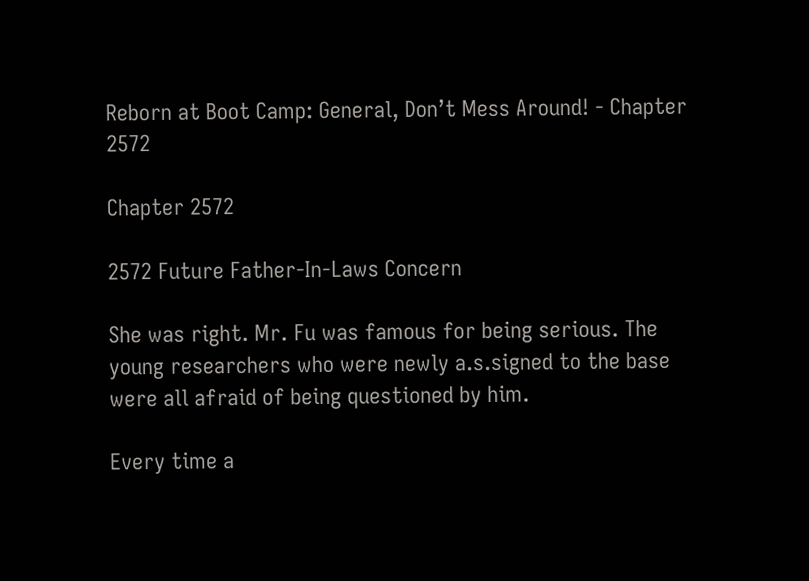Reborn at Boot Camp: General, Don’t Mess Around! - Chapter 2572

Chapter 2572

2572 Future Father-In-Laws Concern

She was right. Mr. Fu was famous for being serious. The young researchers who were newly a.s.signed to the base were all afraid of being questioned by him.

Every time a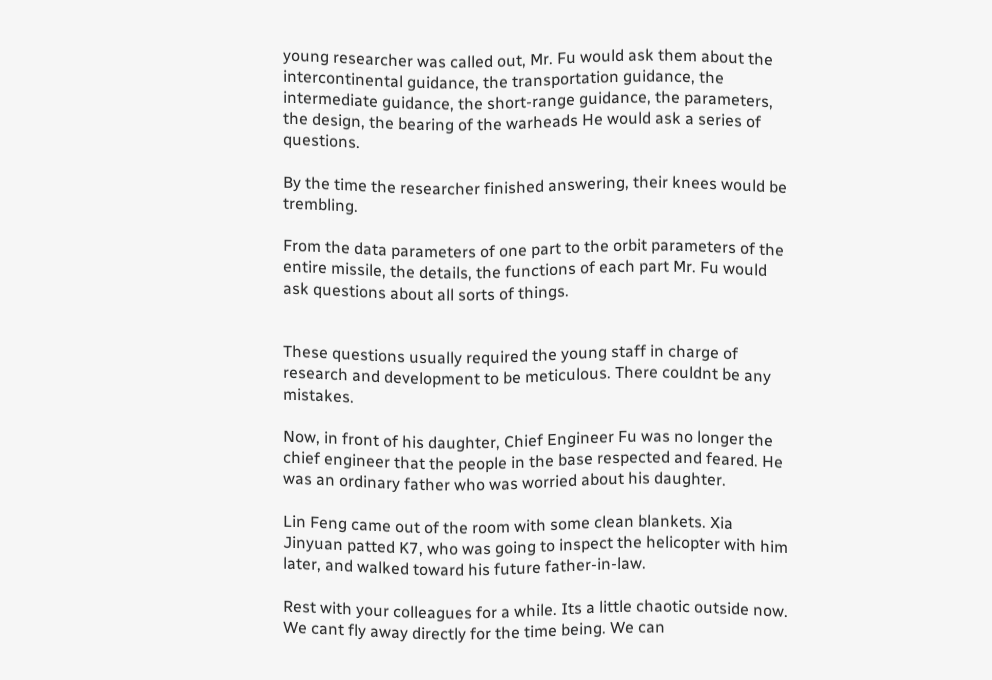young researcher was called out, Mr. Fu would ask them about the intercontinental guidance, the transportation guidance, the intermediate guidance, the short-range guidance, the parameters, the design, the bearing of the warheads He would ask a series of questions.

By the time the researcher finished answering, their knees would be trembling.

From the data parameters of one part to the orbit parameters of the entire missile, the details, the functions of each part Mr. Fu would ask questions about all sorts of things.


These questions usually required the young staff in charge of research and development to be meticulous. There couldnt be any mistakes.

Now, in front of his daughter, Chief Engineer Fu was no longer the chief engineer that the people in the base respected and feared. He was an ordinary father who was worried about his daughter.

Lin Feng came out of the room with some clean blankets. Xia Jinyuan patted K7, who was going to inspect the helicopter with him later, and walked toward his future father-in-law.

Rest with your colleagues for a while. Its a little chaotic outside now. We cant fly away directly for the time being. We can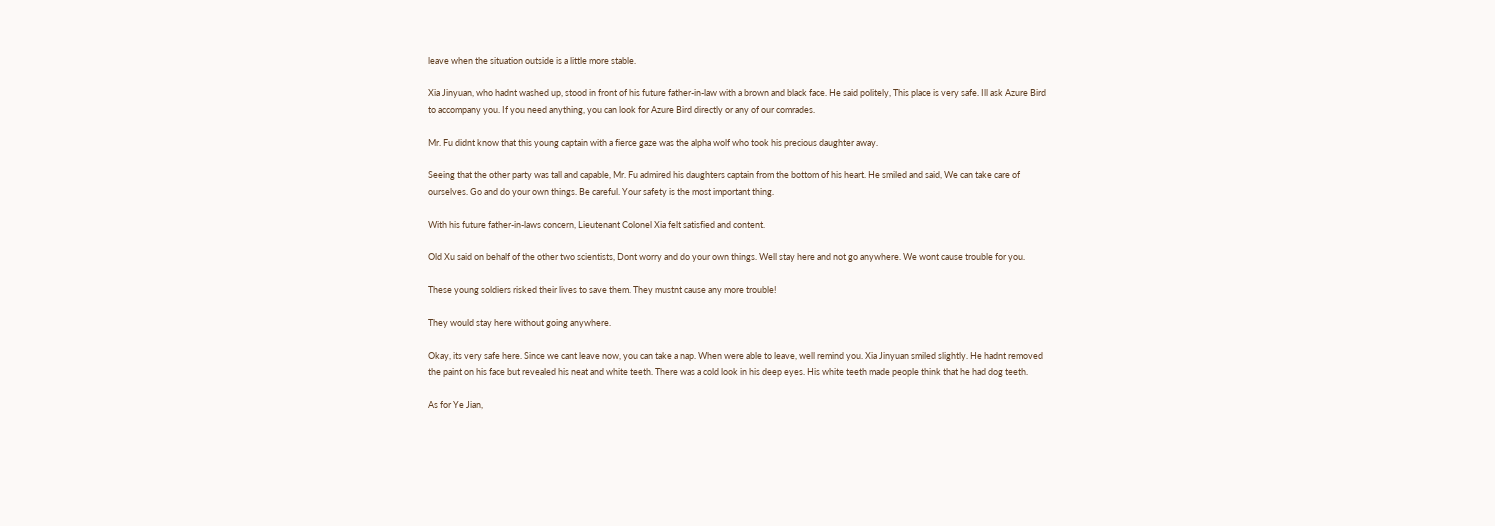leave when the situation outside is a little more stable.

Xia Jinyuan, who hadnt washed up, stood in front of his future father-in-law with a brown and black face. He said politely, This place is very safe. Ill ask Azure Bird to accompany you. If you need anything, you can look for Azure Bird directly or any of our comrades.

Mr. Fu didnt know that this young captain with a fierce gaze was the alpha wolf who took his precious daughter away.

Seeing that the other party was tall and capable, Mr. Fu admired his daughters captain from the bottom of his heart. He smiled and said, We can take care of ourselves. Go and do your own things. Be careful. Your safety is the most important thing.

With his future father-in-laws concern, Lieutenant Colonel Xia felt satisfied and content.

Old Xu said on behalf of the other two scientists, Dont worry and do your own things. Well stay here and not go anywhere. We wont cause trouble for you.

These young soldiers risked their lives to save them. They mustnt cause any more trouble!

They would stay here without going anywhere.

Okay, its very safe here. Since we cant leave now, you can take a nap. When were able to leave, well remind you. Xia Jinyuan smiled slightly. He hadnt removed the paint on his face but revealed his neat and white teeth. There was a cold look in his deep eyes. His white teeth made people think that he had dog teeth.

As for Ye Jian,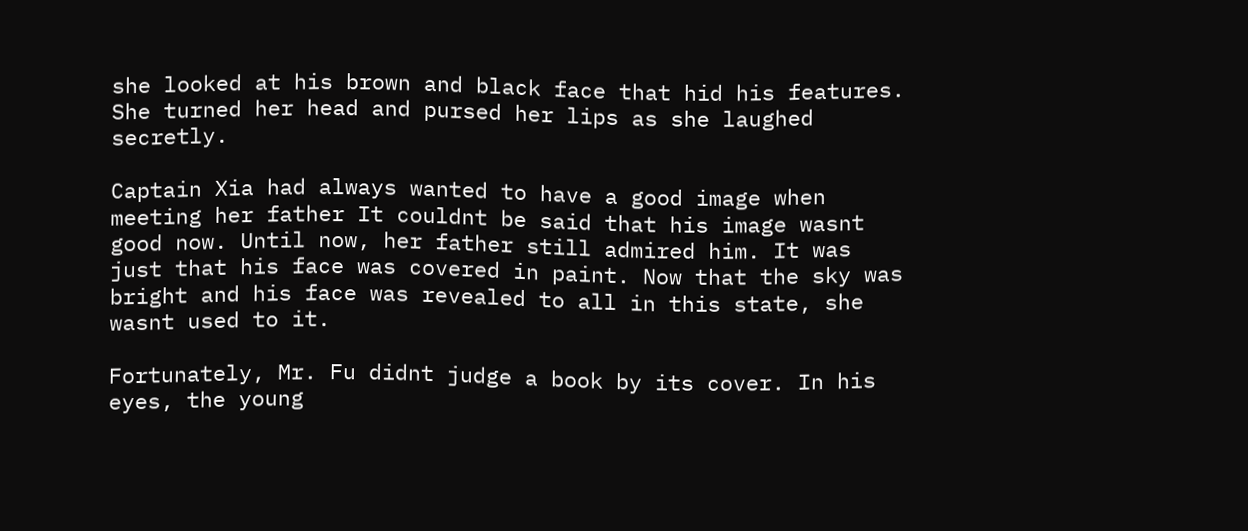she looked at his brown and black face that hid his features. She turned her head and pursed her lips as she laughed secretly.

Captain Xia had always wanted to have a good image when meeting her father It couldnt be said that his image wasnt good now. Until now, her father still admired him. It was just that his face was covered in paint. Now that the sky was bright and his face was revealed to all in this state, she wasnt used to it.

Fortunately, Mr. Fu didnt judge a book by its cover. In his eyes, the young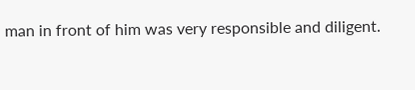man in front of him was very responsible and diligent.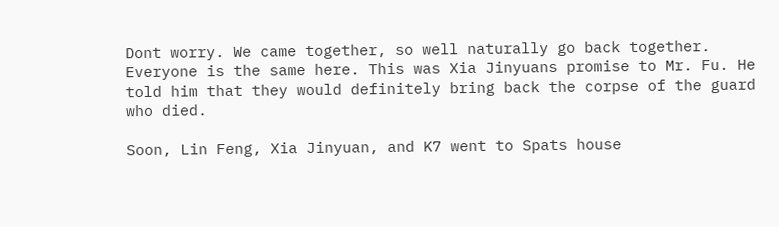Dont worry. We came together, so well naturally go back together. Everyone is the same here. This was Xia Jinyuans promise to Mr. Fu. He told him that they would definitely bring back the corpse of the guard who died.

Soon, Lin Feng, Xia Jinyuan, and K7 went to Spats house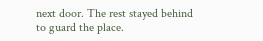next door. The rest stayed behind to guard the place.